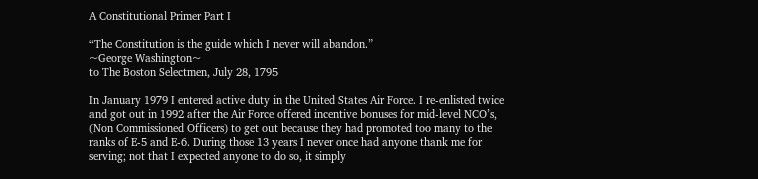A Constitutional Primer Part I

“The Constitution is the guide which I never will abandon.”
~George Washington~
to The Boston Selectmen, July 28, 1795

In January 1979 I entered active duty in the United States Air Force. I re-enlisted twice and got out in 1992 after the Air Force offered incentive bonuses for mid-level NCO’s, (Non Commissioned Officers) to get out because they had promoted too many to the ranks of E-5 and E-6. During those 13 years I never once had anyone thank me for serving; not that I expected anyone to do so, it simply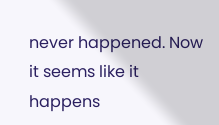never happened. Now it seems like it happens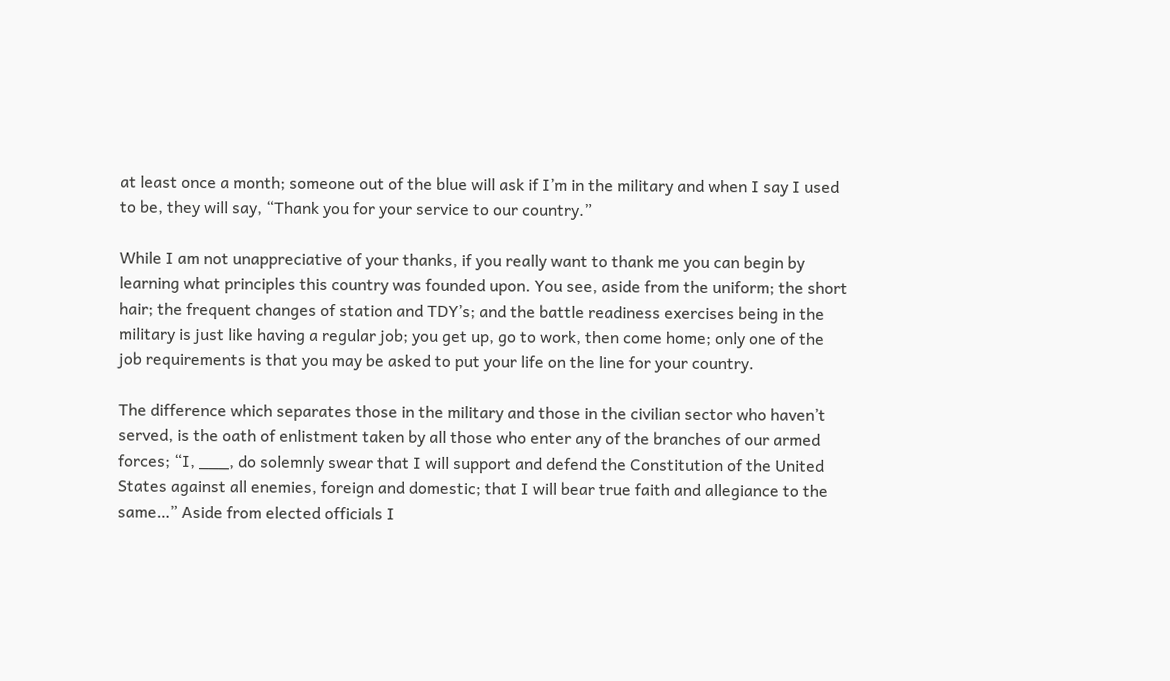at least once a month; someone out of the blue will ask if I’m in the military and when I say I used to be, they will say, “Thank you for your service to our country.”

While I am not unappreciative of your thanks, if you really want to thank me you can begin by learning what principles this country was founded upon. You see, aside from the uniform; the short hair; the frequent changes of station and TDY’s; and the battle readiness exercises being in the military is just like having a regular job; you get up, go to work, then come home; only one of the job requirements is that you may be asked to put your life on the line for your country.

The difference which separates those in the military and those in the civilian sector who haven’t served, is the oath of enlistment taken by all those who enter any of the branches of our armed forces; “I, ___, do solemnly swear that I will support and defend the Constitution of the United States against all enemies, foreign and domestic; that I will bear true faith and allegiance to the same…” Aside from elected officials I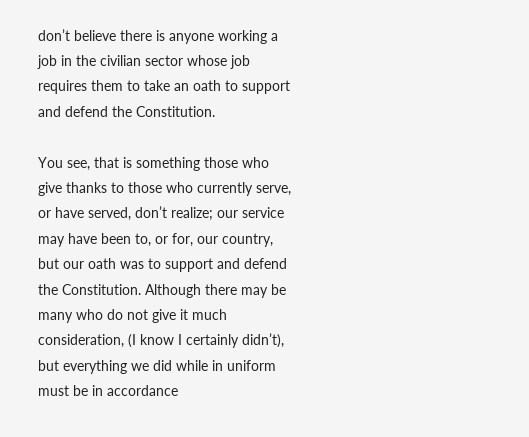don’t believe there is anyone working a job in the civilian sector whose job requires them to take an oath to support and defend the Constitution.

You see, that is something those who give thanks to those who currently serve, or have served, don’t realize; our service may have been to, or for, our country, but our oath was to support and defend the Constitution. Although there may be many who do not give it much consideration, (I know I certainly didn’t), but everything we did while in uniform must be in accordance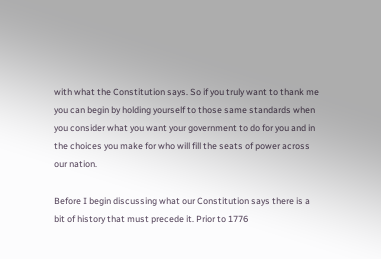with what the Constitution says. So if you truly want to thank me you can begin by holding yourself to those same standards when you consider what you want your government to do for you and in the choices you make for who will fill the seats of power across our nation.

Before I begin discussing what our Constitution says there is a bit of history that must precede it. Prior to 1776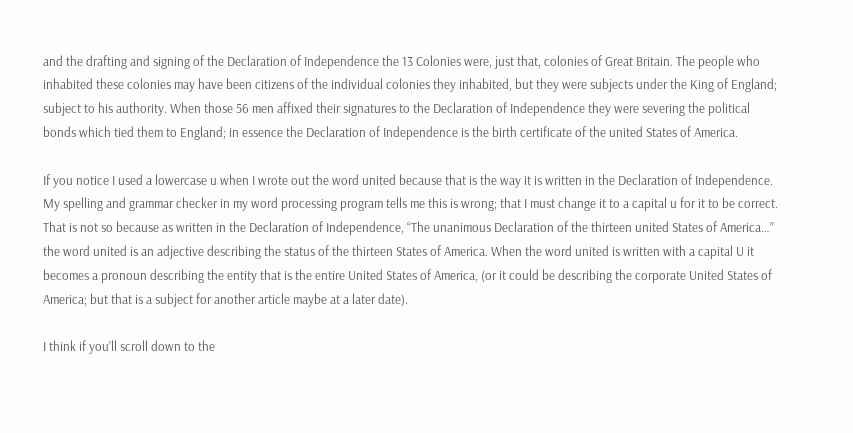and the drafting and signing of the Declaration of Independence the 13 Colonies were, just that, colonies of Great Britain. The people who inhabited these colonies may have been citizens of the individual colonies they inhabited, but they were subjects under the King of England; subject to his authority. When those 56 men affixed their signatures to the Declaration of Independence they were severing the political bonds which tied them to England; in essence the Declaration of Independence is the birth certificate of the united States of America.

If you notice I used a lowercase u when I wrote out the word united because that is the way it is written in the Declaration of Independence. My spelling and grammar checker in my word processing program tells me this is wrong; that I must change it to a capital u for it to be correct. That is not so because as written in the Declaration of Independence, “The unanimous Declaration of the thirteen united States of America…” the word united is an adjective describing the status of the thirteen States of America. When the word united is written with a capital U it becomes a pronoun describing the entity that is the entire United States of America, (or it could be describing the corporate United States of America; but that is a subject for another article maybe at a later date).

I think if you’ll scroll down to the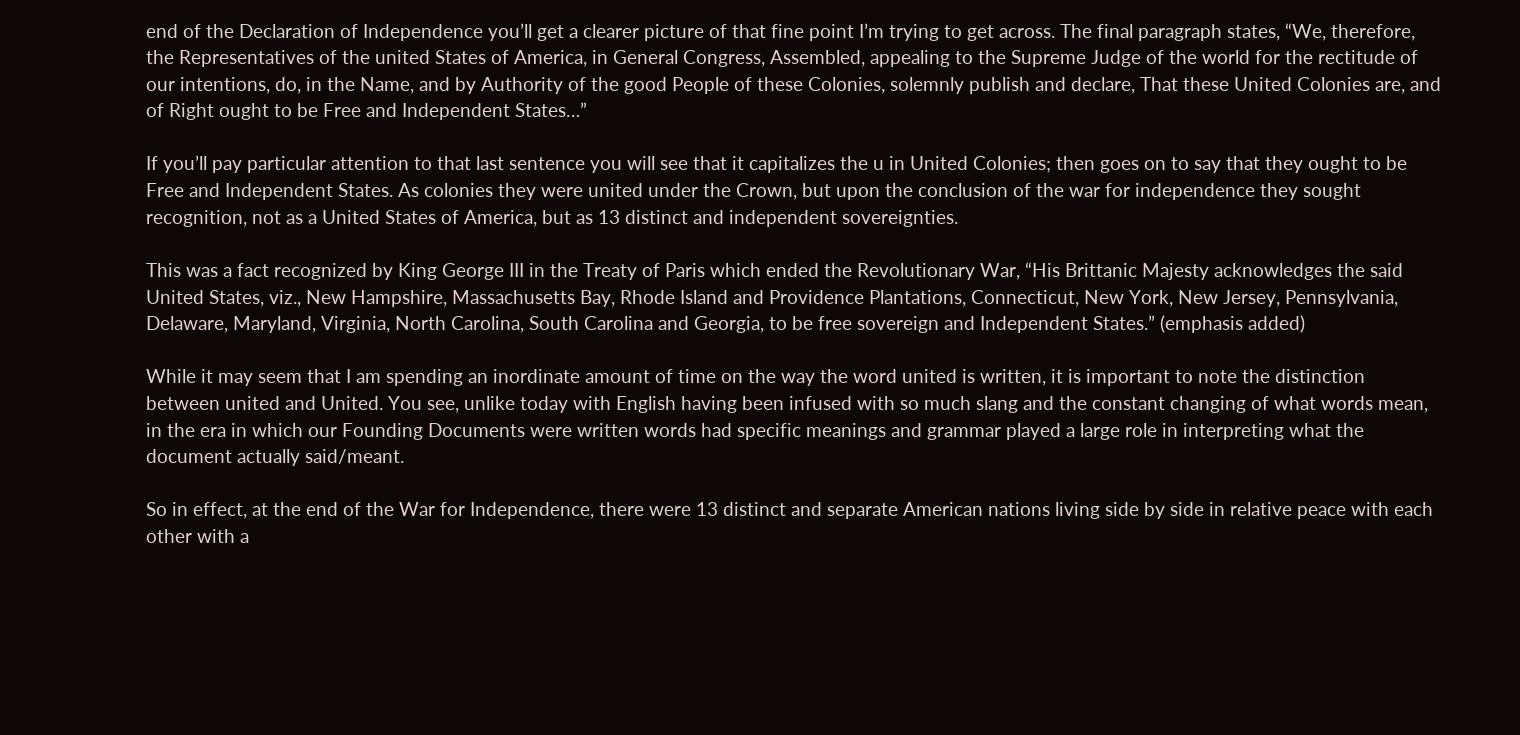end of the Declaration of Independence you’ll get a clearer picture of that fine point I’m trying to get across. The final paragraph states, “We, therefore, the Representatives of the united States of America, in General Congress, Assembled, appealing to the Supreme Judge of the world for the rectitude of our intentions, do, in the Name, and by Authority of the good People of these Colonies, solemnly publish and declare, That these United Colonies are, and of Right ought to be Free and Independent States…”

If you’ll pay particular attention to that last sentence you will see that it capitalizes the u in United Colonies; then goes on to say that they ought to be Free and Independent States. As colonies they were united under the Crown, but upon the conclusion of the war for independence they sought recognition, not as a United States of America, but as 13 distinct and independent sovereignties.

This was a fact recognized by King George III in the Treaty of Paris which ended the Revolutionary War, “His Brittanic Majesty acknowledges the said United States, viz., New Hampshire, Massachusetts Bay, Rhode Island and Providence Plantations, Connecticut, New York, New Jersey, Pennsylvania, Delaware, Maryland, Virginia, North Carolina, South Carolina and Georgia, to be free sovereign and Independent States.” (emphasis added)

While it may seem that I am spending an inordinate amount of time on the way the word united is written, it is important to note the distinction between united and United. You see, unlike today with English having been infused with so much slang and the constant changing of what words mean, in the era in which our Founding Documents were written words had specific meanings and grammar played a large role in interpreting what the document actually said/meant.

So in effect, at the end of the War for Independence, there were 13 distinct and separate American nations living side by side in relative peace with each other with a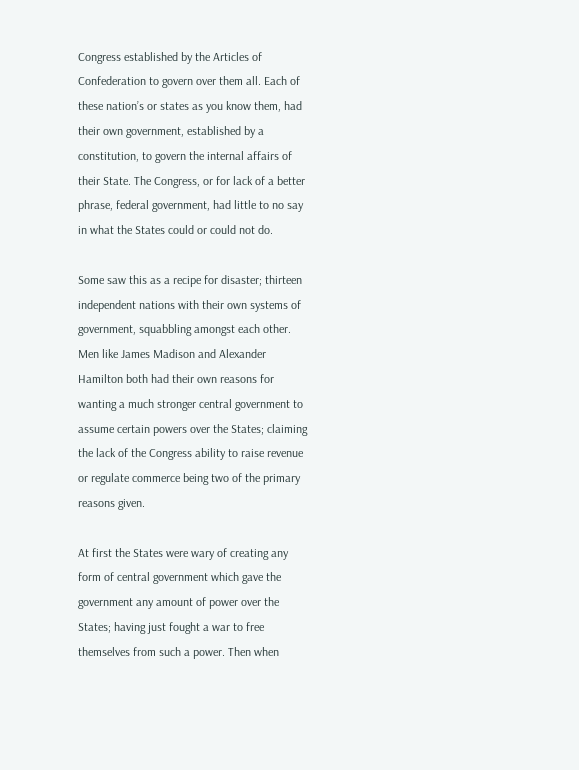Congress established by the Articles of Confederation to govern over them all. Each of these nation’s or states as you know them, had their own government, established by a constitution, to govern the internal affairs of their State. The Congress, or for lack of a better phrase, federal government, had little to no say in what the States could or could not do.

Some saw this as a recipe for disaster; thirteen independent nations with their own systems of government, squabbling amongst each other. Men like James Madison and Alexander Hamilton both had their own reasons for wanting a much stronger central government to assume certain powers over the States; claiming the lack of the Congress ability to raise revenue or regulate commerce being two of the primary reasons given.

At first the States were wary of creating any form of central government which gave the government any amount of power over the States; having just fought a war to free themselves from such a power. Then when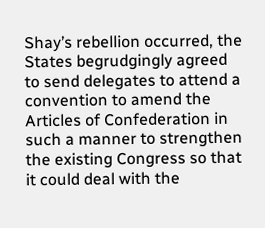Shay’s rebellion occurred, the States begrudgingly agreed to send delegates to attend a convention to amend the Articles of Confederation in such a manner to strengthen the existing Congress so that it could deal with the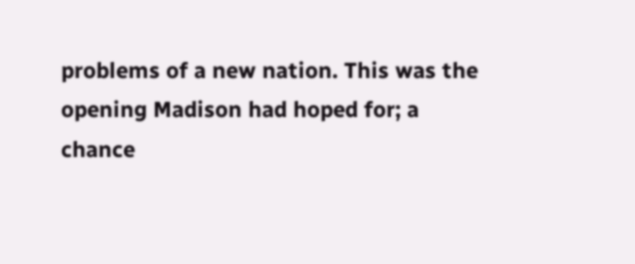problems of a new nation. This was the opening Madison had hoped for; a chance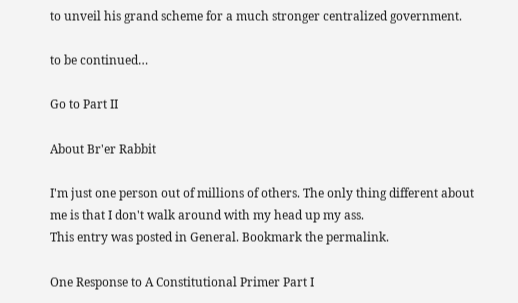to unveil his grand scheme for a much stronger centralized government.

to be continued…

Go to Part II

About Br'er Rabbit

I'm just one person out of millions of others. The only thing different about me is that I don't walk around with my head up my ass.
This entry was posted in General. Bookmark the permalink.

One Response to A Constitutional Primer Part I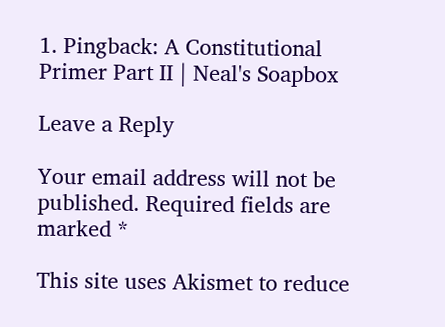1. Pingback: A Constitutional Primer Part II | Neal's Soapbox

Leave a Reply

Your email address will not be published. Required fields are marked *

This site uses Akismet to reduce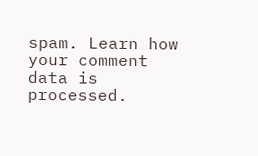spam. Learn how your comment data is processed.